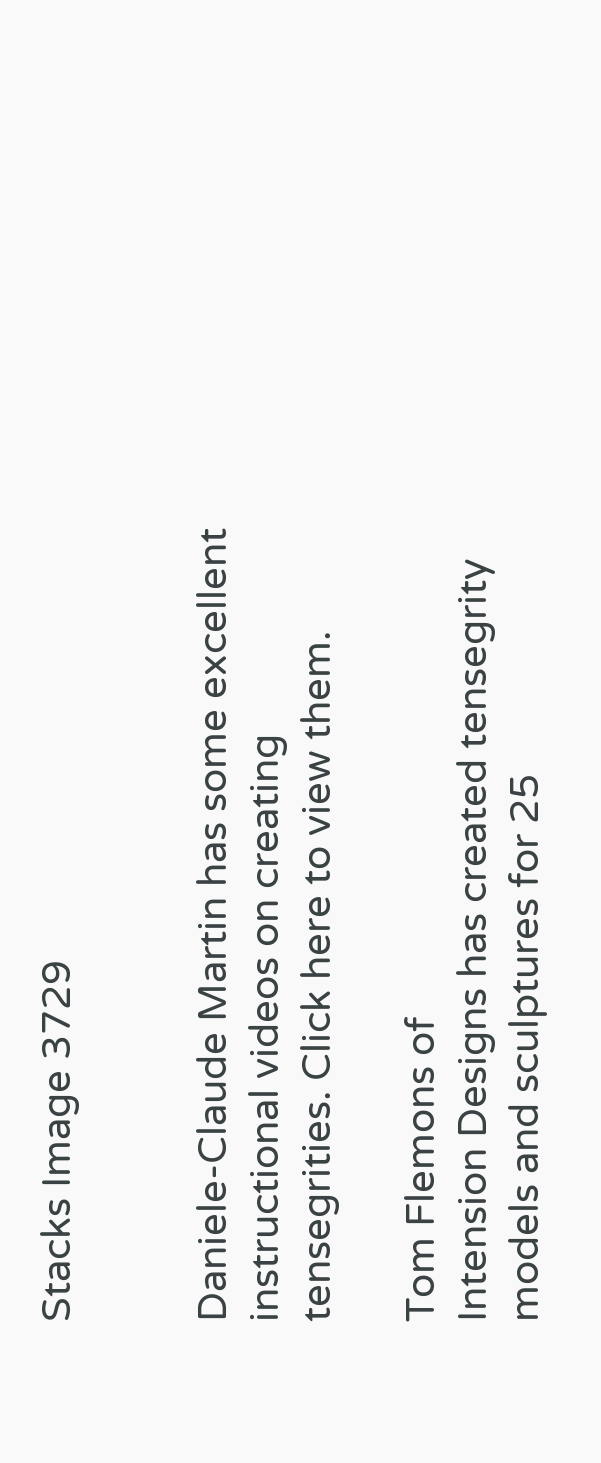Stacks Image 3729


Daniele-Claude Martin has some excellent instructional videos on creating tensegrities. Click here to view them.

Tom Flemons of
Intension Designs has created tensegrity models and sculptures for 25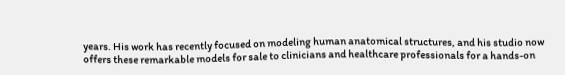years. His work has recently focused on modeling human anatomical structures, and his studio now offers these remarkable models for sale to clinicians and healthcare professionals for a hands-on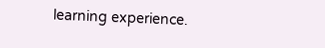learning experience.